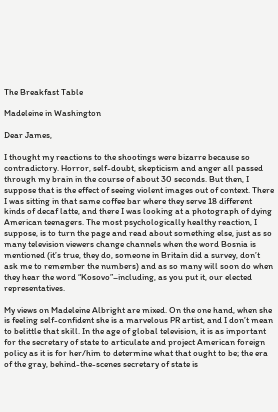The Breakfast Table

Madeleine in Washington

Dear James,

I thought my reactions to the shootings were bizarre because so contradictory. Horror, self-doubt, skepticism and anger all passed through my brain in the course of about 30 seconds. But then, I suppose that is the effect of seeing violent images out of context. There I was sitting in that same coffee bar where they serve 18 different kinds of decaf latte, and there I was looking at a photograph of dying American teenagers. The most psychologically healthy reaction, I suppose, is to turn the page and read about something else, just as so many television viewers change channels when the word Bosnia is mentioned (it’s true, they do, someone in Britain did a survey, don’t ask me to remember the numbers) and as so many will soon do when they hear the word “Kosovo”–including, as you put it, our elected representatives.

My views on Madeleine Albright are mixed. On the one hand, when she is feeling self-confident she is a marvelous PR artist, and I don’t mean to belittle that skill. In the age of global television, it is as important for the secretary of state to articulate and project American foreign policy as it is for her/him to determine what that ought to be; the era of the gray, behind-the-scenes secretary of state is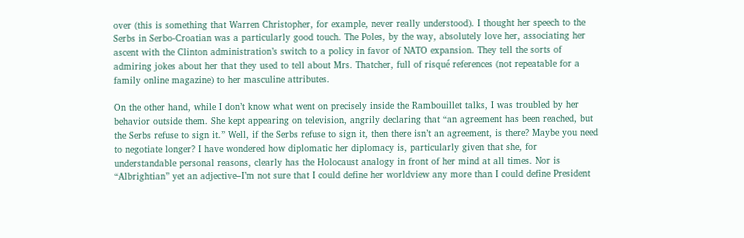over (this is something that Warren Christopher, for example, never really understood). I thought her speech to the Serbs in Serbo-Croatian was a particularly good touch. The Poles, by the way, absolutely love her, associating her ascent with the Clinton administration’s switch to a policy in favor of NATO expansion. They tell the sorts of admiring jokes about her that they used to tell about Mrs. Thatcher, full of risqué references (not repeatable for a family online magazine) to her masculine attributes.

On the other hand, while I don’t know what went on precisely inside the Rambouillet talks, I was troubled by her behavior outside them. She kept appearing on television, angrily declaring that “an agreement has been reached, but the Serbs refuse to sign it.” Well, if the Serbs refuse to sign it, then there isn’t an agreement, is there? Maybe you need to negotiate longer? I have wondered how diplomatic her diplomacy is, particularly given that she, for understandable personal reasons, clearly has the Holocaust analogy in front of her mind at all times. Nor is “Albrightian” yet an adjective–I’m not sure that I could define her worldview any more than I could define President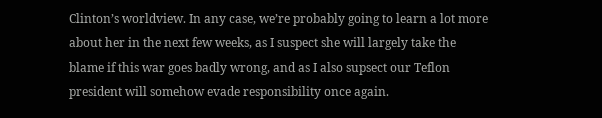Clinton’s worldview. In any case, we’re probably going to learn a lot more about her in the next few weeks, as I suspect she will largely take the blame if this war goes badly wrong, and as I also supsect our Teflon president will somehow evade responsibility once again.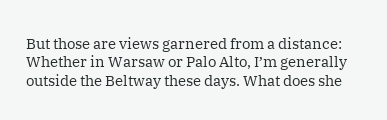But those are views garnered from a distance: Whether in Warsaw or Palo Alto, I’m generally outside the Beltway these days. What does she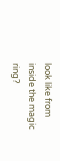look like from inside the magic ring?